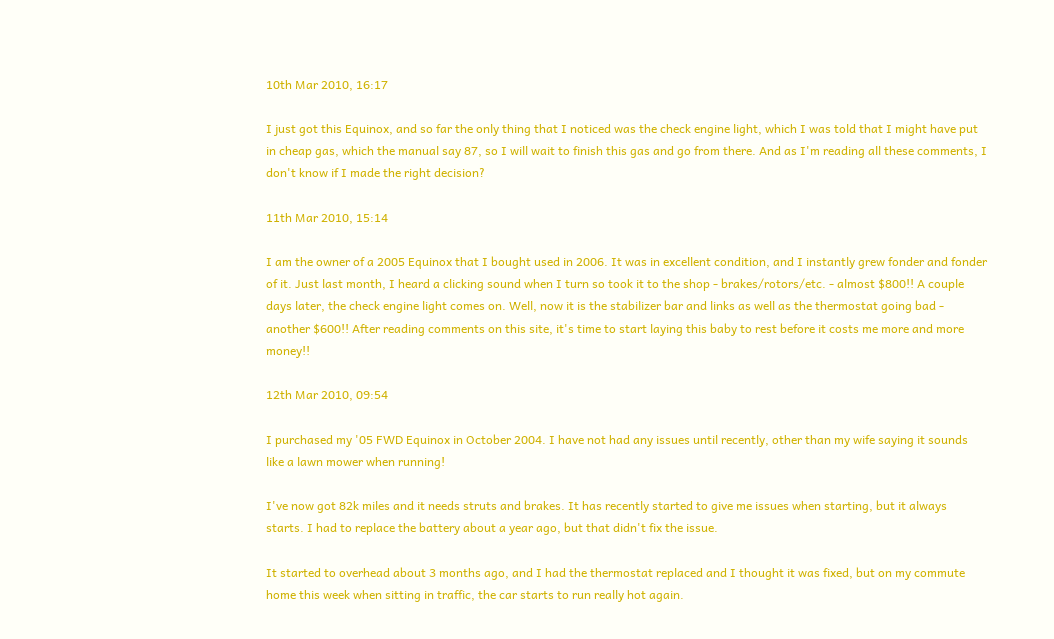10th Mar 2010, 16:17

I just got this Equinox, and so far the only thing that I noticed was the check engine light, which I was told that I might have put in cheap gas, which the manual say 87, so I will wait to finish this gas and go from there. And as I'm reading all these comments, I don't know if I made the right decision?

11th Mar 2010, 15:14

I am the owner of a 2005 Equinox that I bought used in 2006. It was in excellent condition, and I instantly grew fonder and fonder of it. Just last month, I heard a clicking sound when I turn so took it to the shop - brakes/rotors/etc. - almost $800!! A couple days later, the check engine light comes on. Well, now it is the stabilizer bar and links as well as the thermostat going bad - another $600!! After reading comments on this site, it's time to start laying this baby to rest before it costs me more and more money!!

12th Mar 2010, 09:54

I purchased my '05 FWD Equinox in October 2004. I have not had any issues until recently, other than my wife saying it sounds like a lawn mower when running!

I've now got 82k miles and it needs struts and brakes. It has recently started to give me issues when starting, but it always starts. I had to replace the battery about a year ago, but that didn't fix the issue.

It started to overhead about 3 months ago, and I had the thermostat replaced and I thought it was fixed, but on my commute home this week when sitting in traffic, the car starts to run really hot again.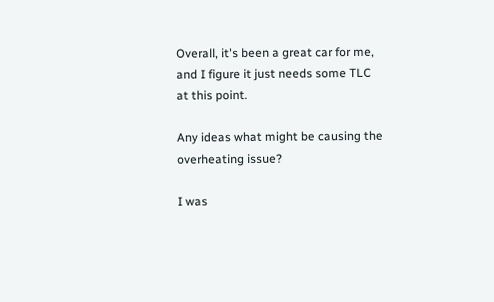Overall, it's been a great car for me, and I figure it just needs some TLC at this point.

Any ideas what might be causing the overheating issue?

I was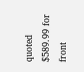quoted $589.99 for front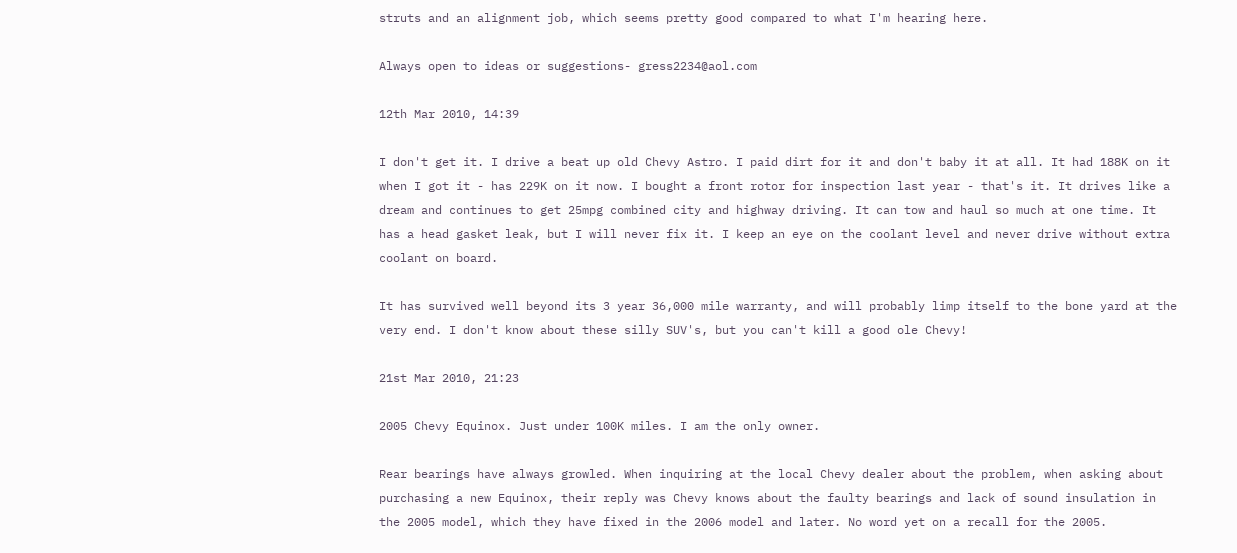struts and an alignment job, which seems pretty good compared to what I'm hearing here.

Always open to ideas or suggestions- gress2234@aol.com

12th Mar 2010, 14:39

I don't get it. I drive a beat up old Chevy Astro. I paid dirt for it and don't baby it at all. It had 188K on it when I got it - has 229K on it now. I bought a front rotor for inspection last year - that's it. It drives like a dream and continues to get 25mpg combined city and highway driving. It can tow and haul so much at one time. It has a head gasket leak, but I will never fix it. I keep an eye on the coolant level and never drive without extra coolant on board.

It has survived well beyond its 3 year 36,000 mile warranty, and will probably limp itself to the bone yard at the very end. I don't know about these silly SUV's, but you can't kill a good ole Chevy!

21st Mar 2010, 21:23

2005 Chevy Equinox. Just under 100K miles. I am the only owner.

Rear bearings have always growled. When inquiring at the local Chevy dealer about the problem, when asking about purchasing a new Equinox, their reply was Chevy knows about the faulty bearings and lack of sound insulation in the 2005 model, which they have fixed in the 2006 model and later. No word yet on a recall for the 2005.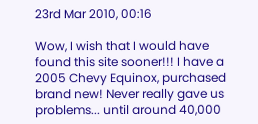23rd Mar 2010, 00:16

Wow, I wish that I would have found this site sooner!!! I have a 2005 Chevy Equinox, purchased brand new! Never really gave us problems... until around 40,000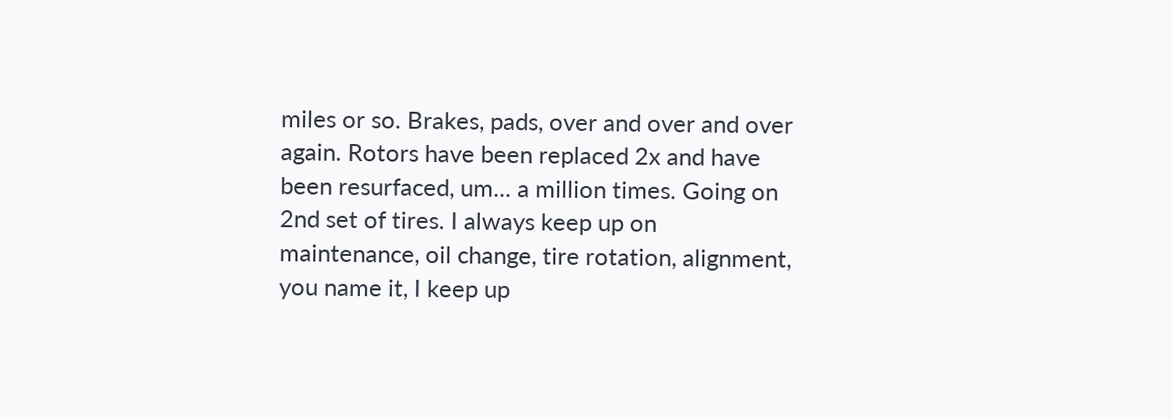miles or so. Brakes, pads, over and over and over again. Rotors have been replaced 2x and have been resurfaced, um... a million times. Going on 2nd set of tires. I always keep up on maintenance, oil change, tire rotation, alignment, you name it, I keep up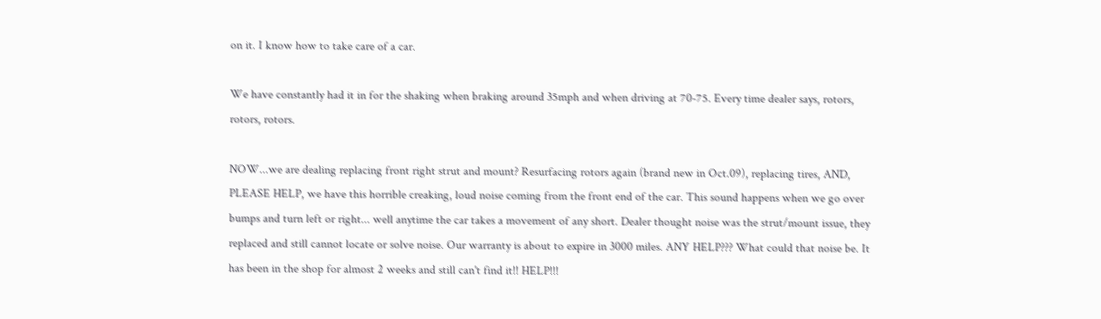on it. I know how to take care of a car.

We have constantly had it in for the shaking when braking around 35mph and when driving at 70-75. Every time dealer says, rotors, rotors, rotors.

NOW...we are dealing replacing front right strut and mount? Resurfacing rotors again (brand new in Oct.09), replacing tires, AND, PLEASE HELP, we have this horrible creaking, loud noise coming from the front end of the car. This sound happens when we go over bumps and turn left or right... well anytime the car takes a movement of any short. Dealer thought noise was the strut/mount issue, they replaced and still cannot locate or solve noise. Our warranty is about to expire in 3000 miles. ANY HELP??? What could that noise be. It has been in the shop for almost 2 weeks and still can't find it!! HELP!!!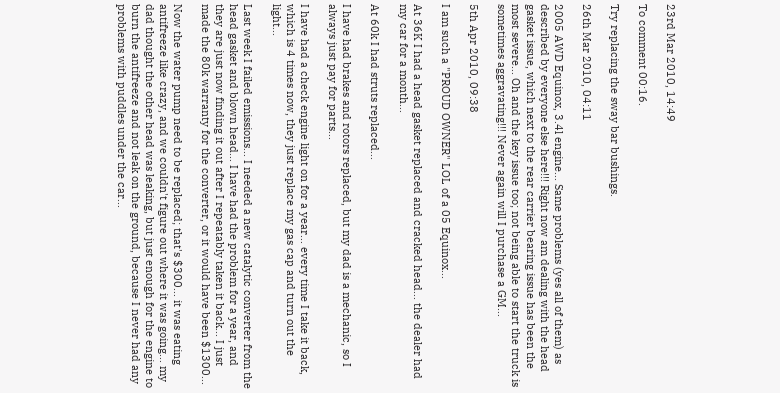23rd Mar 2010, 14:49

To comment 00:16.

Try replacing the sway bar bushings.

26th Mar 2010, 04:11

2005 AWD Equinox, 3.4l engine... Same problems (yes all of them) as described by everyone else here!!! Right now am dealing with the head gasket issue, which next to the rear carrier bearing issue has been the most severe... Oh and the key issue too; not being able to start the truck is sometimes aggravating!!! Never again will I purchase a GM...

5th Apr 2010, 09:38

I am such a "PROUD OWNER" LOL of a 05 Equinox...

At 36K I had a head gasket replaced and cracked head... the dealer had my car for a month...

At 60k I had struts replaced...

I have had brakes and rotors replaced, but my dad is a mechanic, so I always just pay for parts...

I have had a check engine light on for a year... every time I take it back, which is 4 times now, they just replace my gas cap and turn out the light...

Last week I failed emissions... I needed a new catalytic converter from the head gasket and blown head... I have had the problem for a year, and they are just now finding it out after I repeatably taken it back... I just made the 80k warranty for the converter, or it would have been $1300...

Now the water pump need to be replaced; that's $300... it was eating antifreeze like crazy, and we couldn't figure out where it was going... my dad thought the other head was leaking, but just enough for the engine to burn the antifreeze and not leak on the ground, because I never had any problems with puddles under the car...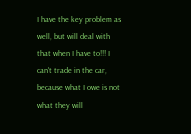I have the key problem as well, but will deal with that when I have to!!! I can't trade in the car, because what I owe is not what they will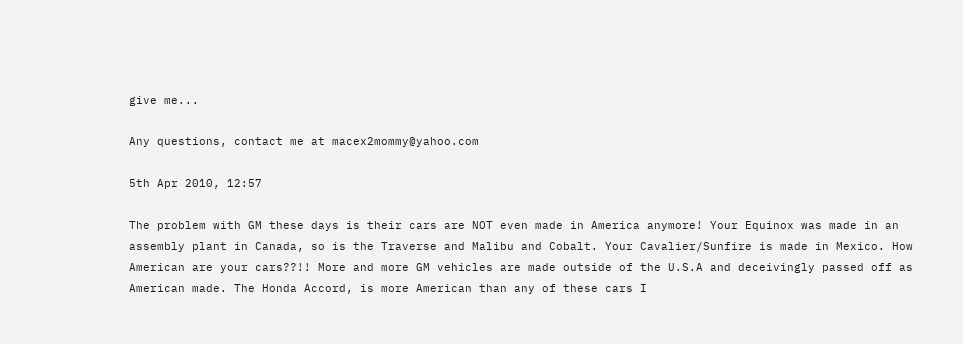give me...

Any questions, contact me at macex2mommy@yahoo.com

5th Apr 2010, 12:57

The problem with GM these days is their cars are NOT even made in America anymore! Your Equinox was made in an assembly plant in Canada, so is the Traverse and Malibu and Cobalt. Your Cavalier/Sunfire is made in Mexico. How American are your cars??!! More and more GM vehicles are made outside of the U.S.A and deceivingly passed off as American made. The Honda Accord, is more American than any of these cars I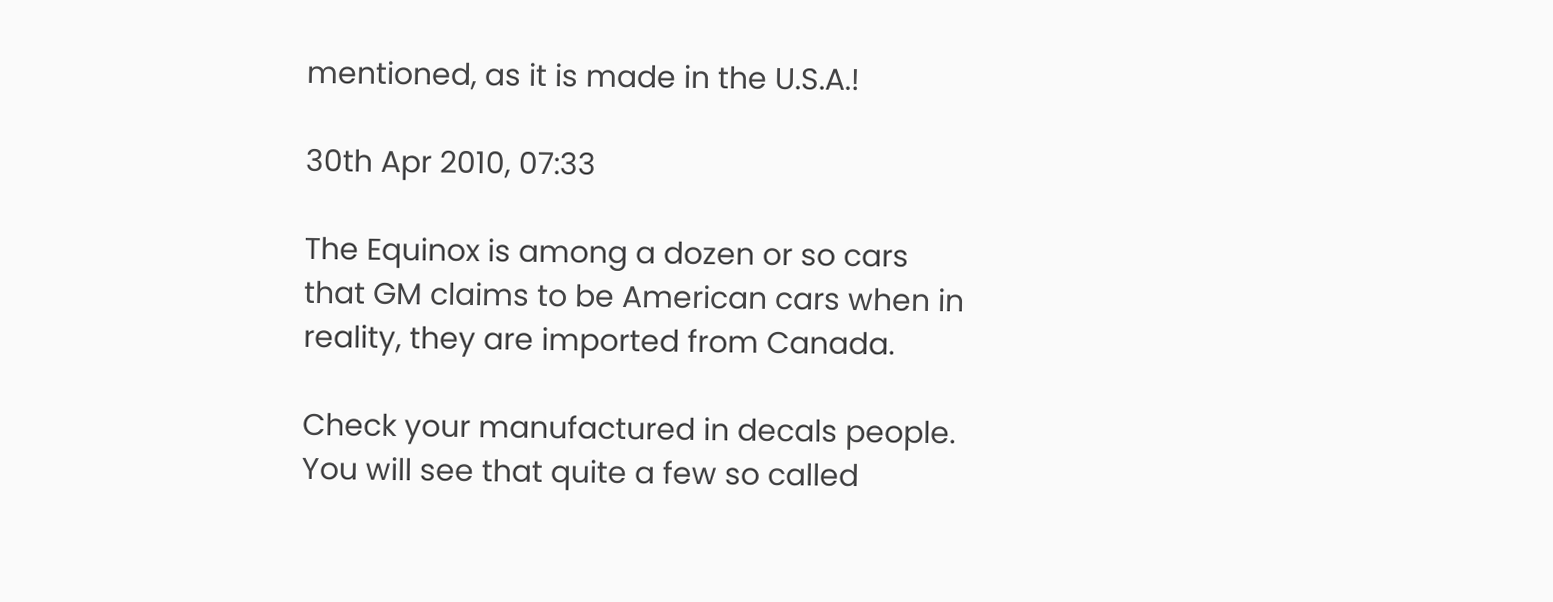mentioned, as it is made in the U.S.A.!

30th Apr 2010, 07:33

The Equinox is among a dozen or so cars that GM claims to be American cars when in reality, they are imported from Canada.

Check your manufactured in decals people. You will see that quite a few so called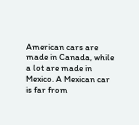American cars are made in Canada, while a lot are made in Mexico. A Mexican car is far from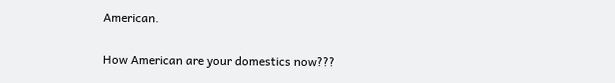American.

How American are your domestics now???